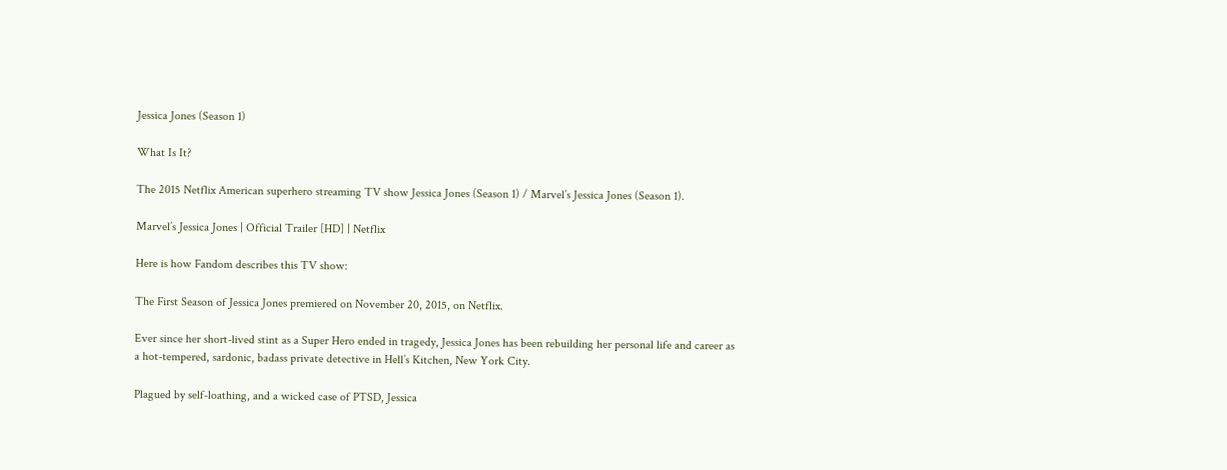Jessica Jones (Season 1)

What Is It?

The 2015 Netflix American superhero streaming TV show Jessica Jones (Season 1) / Marvel’s Jessica Jones (Season 1).

Marvel’s Jessica Jones | Official Trailer [HD] | Netflix

Here is how Fandom describes this TV show:

The First Season of Jessica Jones premiered on November 20, 2015, on Netflix.

Ever since her short-lived stint as a Super Hero ended in tragedy, Jessica Jones has been rebuilding her personal life and career as a hot-tempered, sardonic, badass private detective in Hell’s Kitchen, New York City.

Plagued by self-loathing, and a wicked case of PTSD, Jessica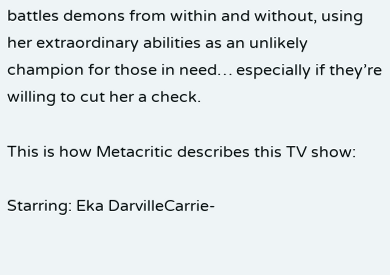battles demons from within and without, using her extraordinary abilities as an unlikely champion for those in need… especially if they’re willing to cut her a check.

This is how Metacritic describes this TV show:

Starring: Eka DarvilleCarrie-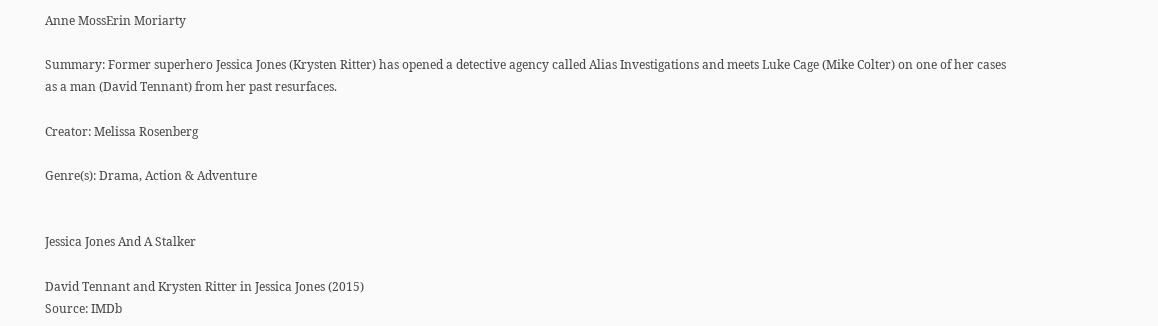Anne MossErin Moriarty

Summary: Former superhero Jessica Jones (Krysten Ritter) has opened a detective agency called Alias Investigations and meets Luke Cage (Mike Colter) on one of her cases as a man (David Tennant) from her past resurfaces.

Creator: Melissa Rosenberg

Genre(s): Drama, Action & Adventure


Jessica Jones And A Stalker

David Tennant and Krysten Ritter in Jessica Jones (2015)
Source: IMDb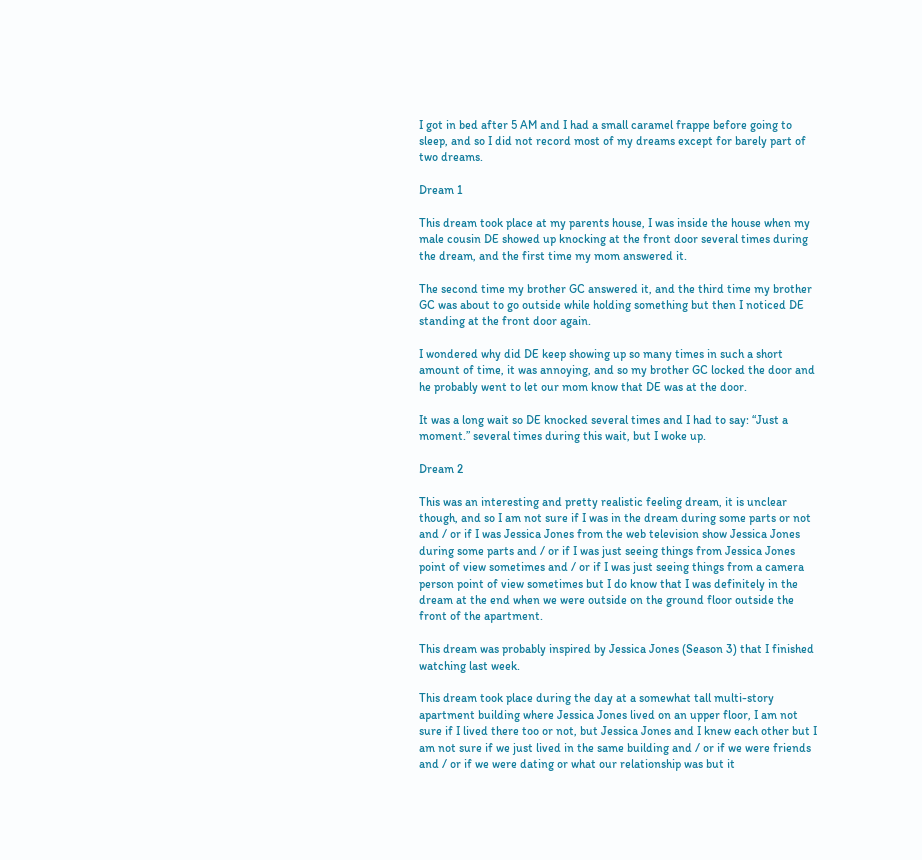I got in bed after 5 AM and I had a small caramel frappe before going to sleep, and so I did not record most of my dreams except for barely part of two dreams.

Dream 1

This dream took place at my parents house, I was inside the house when my male cousin DE showed up knocking at the front door several times during the dream, and the first time my mom answered it.

The second time my brother GC answered it, and the third time my brother GC was about to go outside while holding something but then I noticed DE standing at the front door again.

I wondered why did DE keep showing up so many times in such a short amount of time, it was annoying, and so my brother GC locked the door and he probably went to let our mom know that DE was at the door.

It was a long wait so DE knocked several times and I had to say: “Just a moment.” several times during this wait, but I woke up.

Dream 2

This was an interesting and pretty realistic feeling dream, it is unclear though, and so I am not sure if I was in the dream during some parts or not and / or if I was Jessica Jones from the web television show Jessica Jones during some parts and / or if I was just seeing things from Jessica Jones point of view sometimes and / or if I was just seeing things from a camera person point of view sometimes but I do know that I was definitely in the dream at the end when we were outside on the ground floor outside the front of the apartment.

This dream was probably inspired by Jessica Jones (Season 3) that I finished watching last week.

This dream took place during the day at a somewhat tall multi-story apartment building where Jessica Jones lived on an upper floor, I am not sure if I lived there too or not, but Jessica Jones and I knew each other but I am not sure if we just lived in the same building and / or if we were friends and / or if we were dating or what our relationship was but it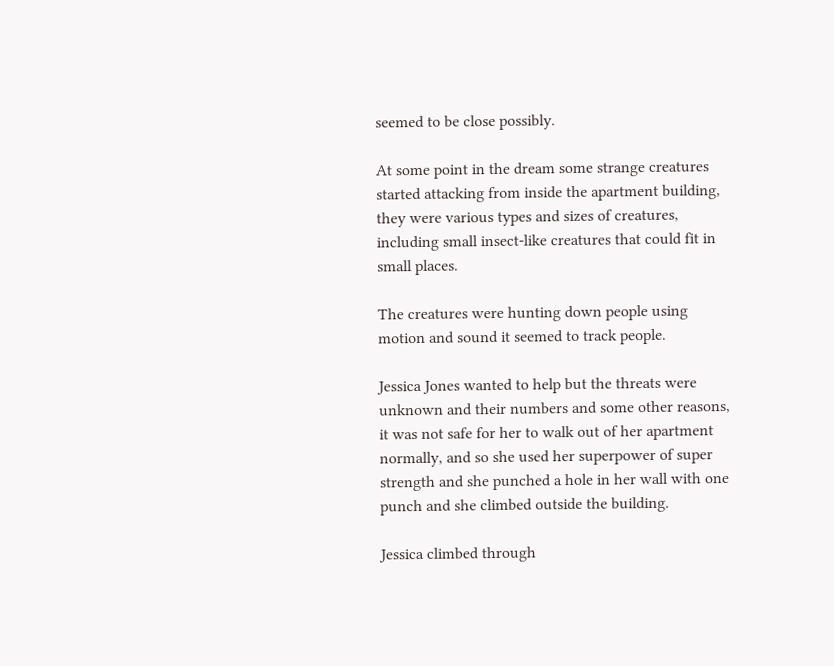seemed to be close possibly.

At some point in the dream some strange creatures started attacking from inside the apartment building, they were various types and sizes of creatures, including small insect-like creatures that could fit in small places.

The creatures were hunting down people using motion and sound it seemed to track people.

Jessica Jones wanted to help but the threats were unknown and their numbers and some other reasons, it was not safe for her to walk out of her apartment normally, and so she used her superpower of super strength and she punched a hole in her wall with one punch and she climbed outside the building.

Jessica climbed through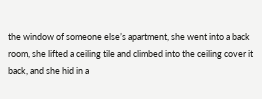the window of someone else’s apartment, she went into a back room, she lifted a ceiling tile and climbed into the ceiling cover it back, and she hid in a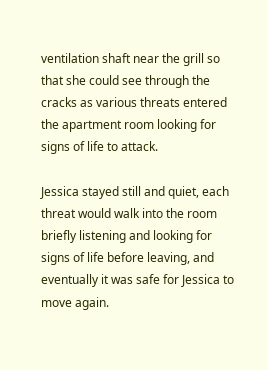ventilation shaft near the grill so that she could see through the cracks as various threats entered the apartment room looking for signs of life to attack.

Jessica stayed still and quiet, each threat would walk into the room briefly listening and looking for signs of life before leaving, and eventually it was safe for Jessica to move again.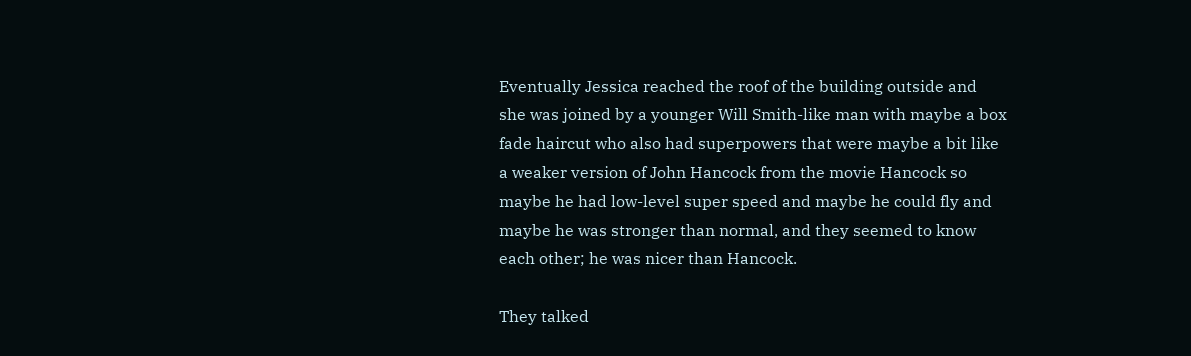Eventually Jessica reached the roof of the building outside and she was joined by a younger Will Smith-like man with maybe a box fade haircut who also had superpowers that were maybe a bit like a weaker version of John Hancock from the movie Hancock so maybe he had low-level super speed and maybe he could fly and maybe he was stronger than normal, and they seemed to know each other; he was nicer than Hancock.

They talked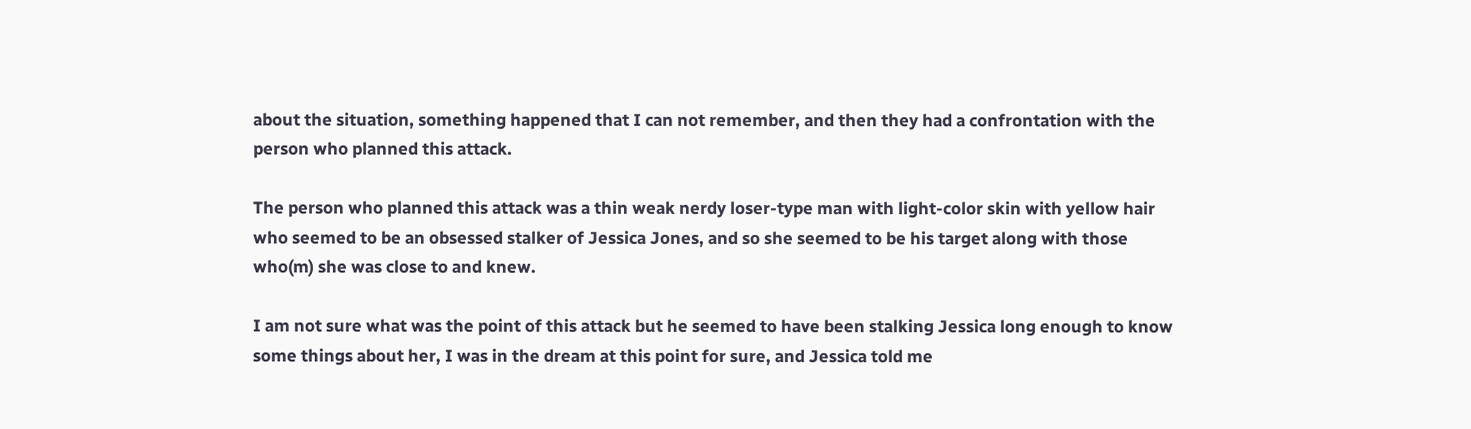about the situation, something happened that I can not remember, and then they had a confrontation with the person who planned this attack.

The person who planned this attack was a thin weak nerdy loser-type man with light-color skin with yellow hair who seemed to be an obsessed stalker of Jessica Jones, and so she seemed to be his target along with those who(m) she was close to and knew.

I am not sure what was the point of this attack but he seemed to have been stalking Jessica long enough to know some things about her, I was in the dream at this point for sure, and Jessica told me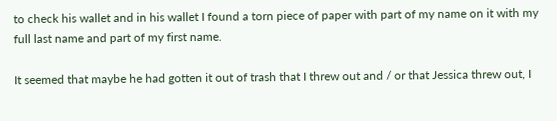to check his wallet and in his wallet I found a torn piece of paper with part of my name on it with my full last name and part of my first name.

It seemed that maybe he had gotten it out of trash that I threw out and / or that Jessica threw out, I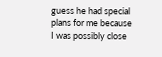guess he had special plans for me because I was possibly close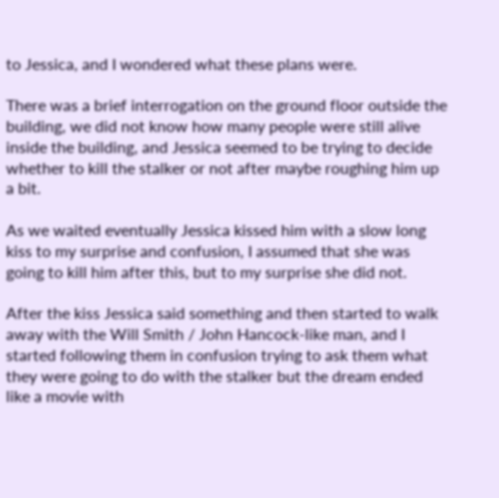to Jessica, and I wondered what these plans were.

There was a brief interrogation on the ground floor outside the building, we did not know how many people were still alive inside the building, and Jessica seemed to be trying to decide whether to kill the stalker or not after maybe roughing him up a bit.

As we waited eventually Jessica kissed him with a slow long kiss to my surprise and confusion, I assumed that she was going to kill him after this, but to my surprise she did not.

After the kiss Jessica said something and then started to walk away with the Will Smith / John Hancock-like man, and I started following them in confusion trying to ask them what they were going to do with the stalker but the dream ended like a movie with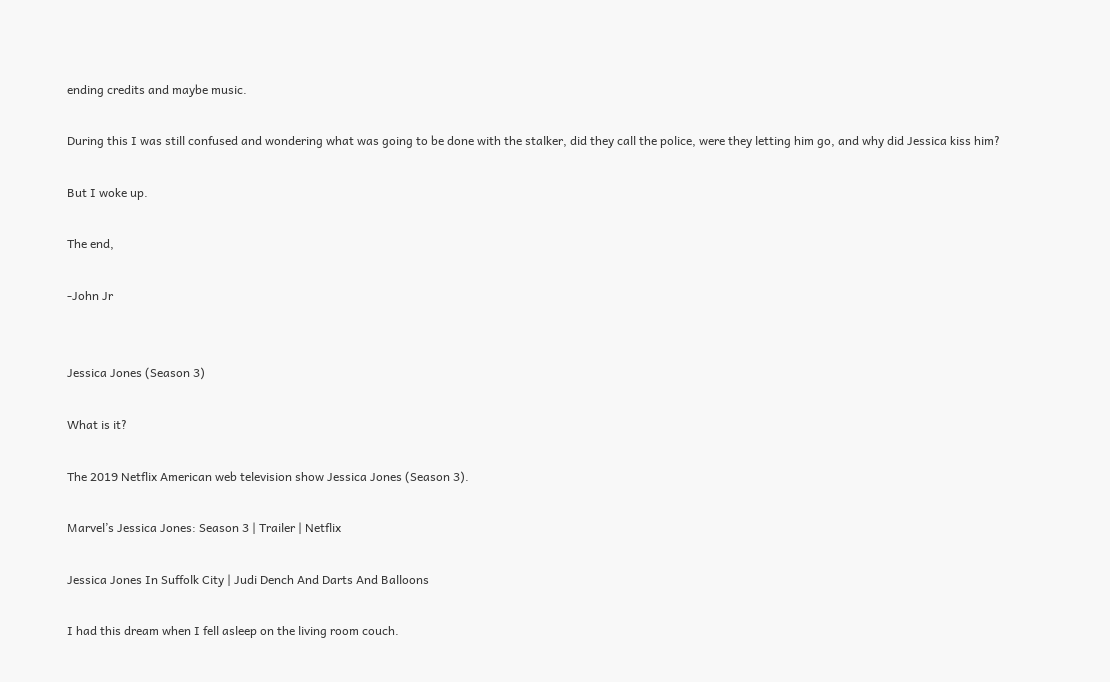ending credits and maybe music.

During this I was still confused and wondering what was going to be done with the stalker, did they call the police, were they letting him go, and why did Jessica kiss him?

But I woke up.

The end,

-John Jr


Jessica Jones (Season 3)

What is it?

The 2019 Netflix American web television show Jessica Jones (Season 3).

Marvel’s Jessica Jones: Season 3 | Trailer | Netflix

Jessica Jones In Suffolk City | Judi Dench And Darts And Balloons

I had this dream when I fell asleep on the living room couch.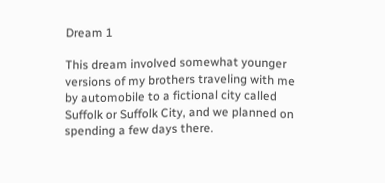Dream 1

This dream involved somewhat younger versions of my brothers traveling with me by automobile to a fictional city called Suffolk or Suffolk City, and we planned on spending a few days there.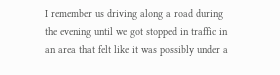I remember us driving along a road during the evening until we got stopped in traffic in an area that felt like it was possibly under a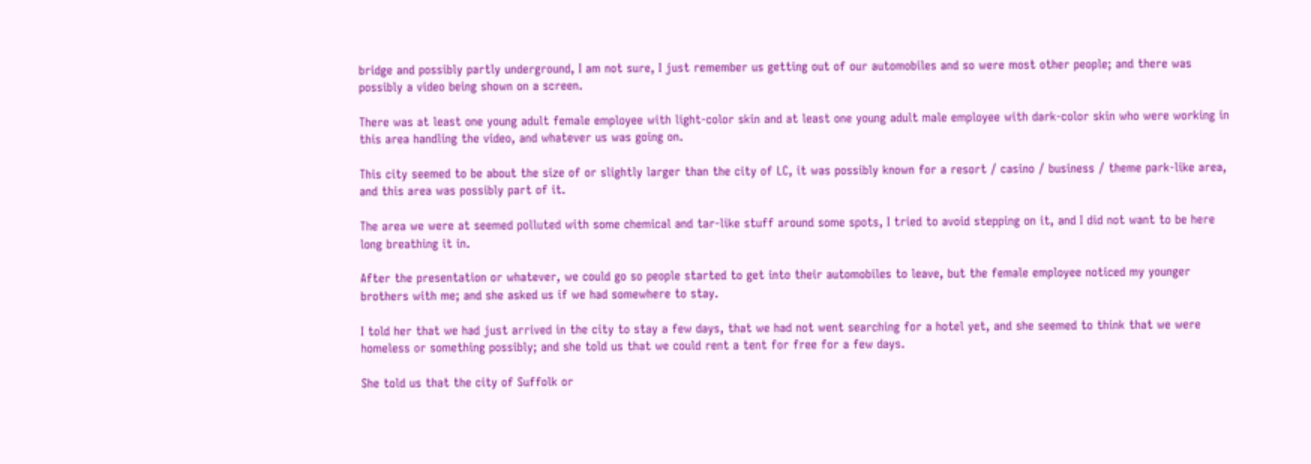bridge and possibly partly underground, I am not sure, I just remember us getting out of our automobiles and so were most other people; and there was possibly a video being shown on a screen.

There was at least one young adult female employee with light-color skin and at least one young adult male employee with dark-color skin who were working in this area handling the video, and whatever us was going on.

This city seemed to be about the size of or slightly larger than the city of LC, it was possibly known for a resort / casino / business / theme park-like area, and this area was possibly part of it.

The area we were at seemed polluted with some chemical and tar-like stuff around some spots, I tried to avoid stepping on it, and I did not want to be here long breathing it in.

After the presentation or whatever, we could go so people started to get into their automobiles to leave, but the female employee noticed my younger brothers with me; and she asked us if we had somewhere to stay.

I told her that we had just arrived in the city to stay a few days, that we had not went searching for a hotel yet, and she seemed to think that we were homeless or something possibly; and she told us that we could rent a tent for free for a few days.

She told us that the city of Suffolk or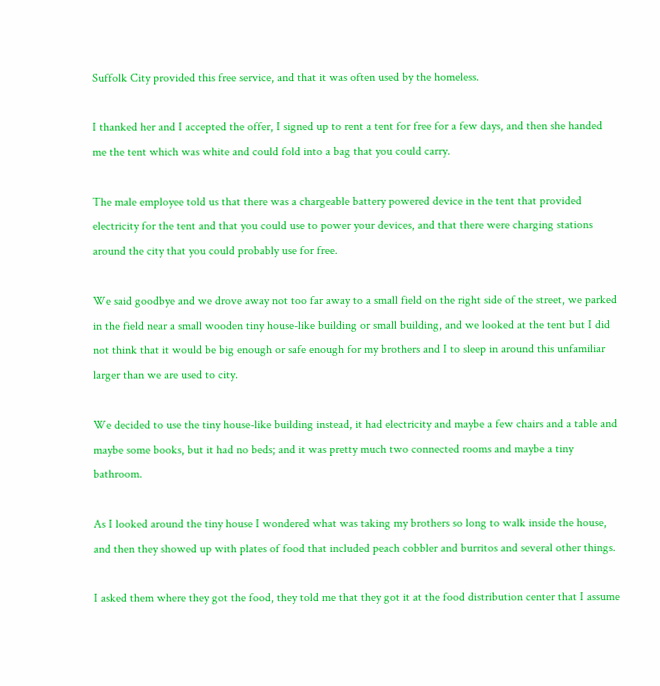Suffolk City provided this free service, and that it was often used by the homeless.

I thanked her and I accepted the offer, I signed up to rent a tent for free for a few days, and then she handed me the tent which was white and could fold into a bag that you could carry.

The male employee told us that there was a chargeable battery powered device in the tent that provided electricity for the tent and that you could use to power your devices, and that there were charging stations around the city that you could probably use for free.

We said goodbye and we drove away not too far away to a small field on the right side of the street, we parked in the field near a small wooden tiny house-like building or small building, and we looked at the tent but I did not think that it would be big enough or safe enough for my brothers and I to sleep in around this unfamiliar larger than we are used to city.

We decided to use the tiny house-like building instead, it had electricity and maybe a few chairs and a table and maybe some books, but it had no beds; and it was pretty much two connected rooms and maybe a tiny bathroom.

As I looked around the tiny house I wondered what was taking my brothers so long to walk inside the house, and then they showed up with plates of food that included peach cobbler and burritos and several other things.

I asked them where they got the food, they told me that they got it at the food distribution center that I assume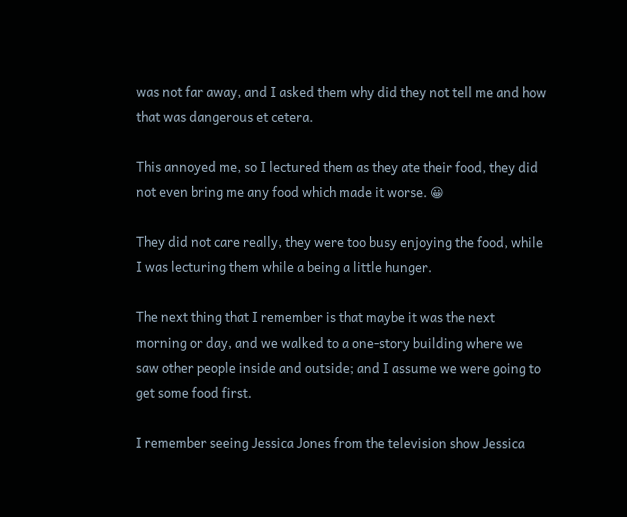was not far away, and I asked them why did they not tell me and how that was dangerous et cetera.

This annoyed me, so I lectured them as they ate their food, they did not even bring me any food which made it worse. 😀

They did not care really, they were too busy enjoying the food, while I was lecturing them while a being a little hunger.

The next thing that I remember is that maybe it was the next morning or day, and we walked to a one-story building where we saw other people inside and outside; and I assume we were going to get some food first.

I remember seeing Jessica Jones from the television show Jessica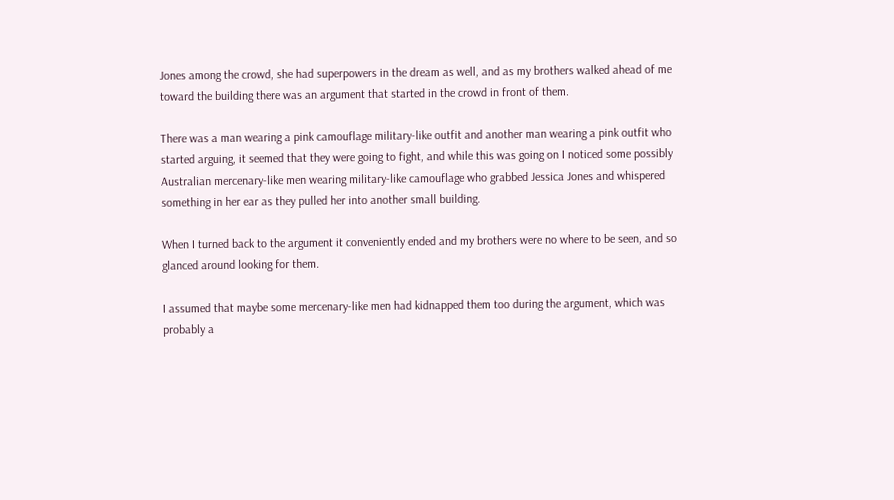Jones among the crowd, she had superpowers in the dream as well, and as my brothers walked ahead of me toward the building there was an argument that started in the crowd in front of them.

There was a man wearing a pink camouflage military-like outfit and another man wearing a pink outfit who started arguing, it seemed that they were going to fight, and while this was going on I noticed some possibly Australian mercenary-like men wearing military-like camouflage who grabbed Jessica Jones and whispered something in her ear as they pulled her into another small building.

When I turned back to the argument it conveniently ended and my brothers were no where to be seen, and so glanced around looking for them.

I assumed that maybe some mercenary-like men had kidnapped them too during the argument, which was probably a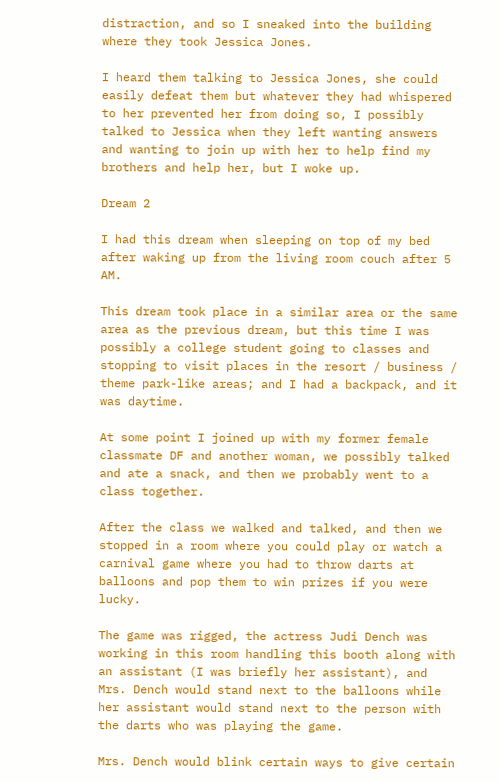distraction, and so I sneaked into the building where they took Jessica Jones.

I heard them talking to Jessica Jones, she could easily defeat them but whatever they had whispered to her prevented her from doing so, I possibly talked to Jessica when they left wanting answers and wanting to join up with her to help find my brothers and help her, but I woke up.

Dream 2

I had this dream when sleeping on top of my bed after waking up from the living room couch after 5 AM.

This dream took place in a similar area or the same area as the previous dream, but this time I was possibly a college student going to classes and stopping to visit places in the resort / business / theme park-like areas; and I had a backpack, and it was daytime.

At some point I joined up with my former female classmate DF and another woman, we possibly talked and ate a snack, and then we probably went to a class together.

After the class we walked and talked, and then we stopped in a room where you could play or watch a carnival game where you had to throw darts at balloons and pop them to win prizes if you were lucky.

The game was rigged, the actress Judi Dench was working in this room handling this booth along with an assistant (I was briefly her assistant), and Mrs. Dench would stand next to the balloons while her assistant would stand next to the person with the darts who was playing the game.

Mrs. Dench would blink certain ways to give certain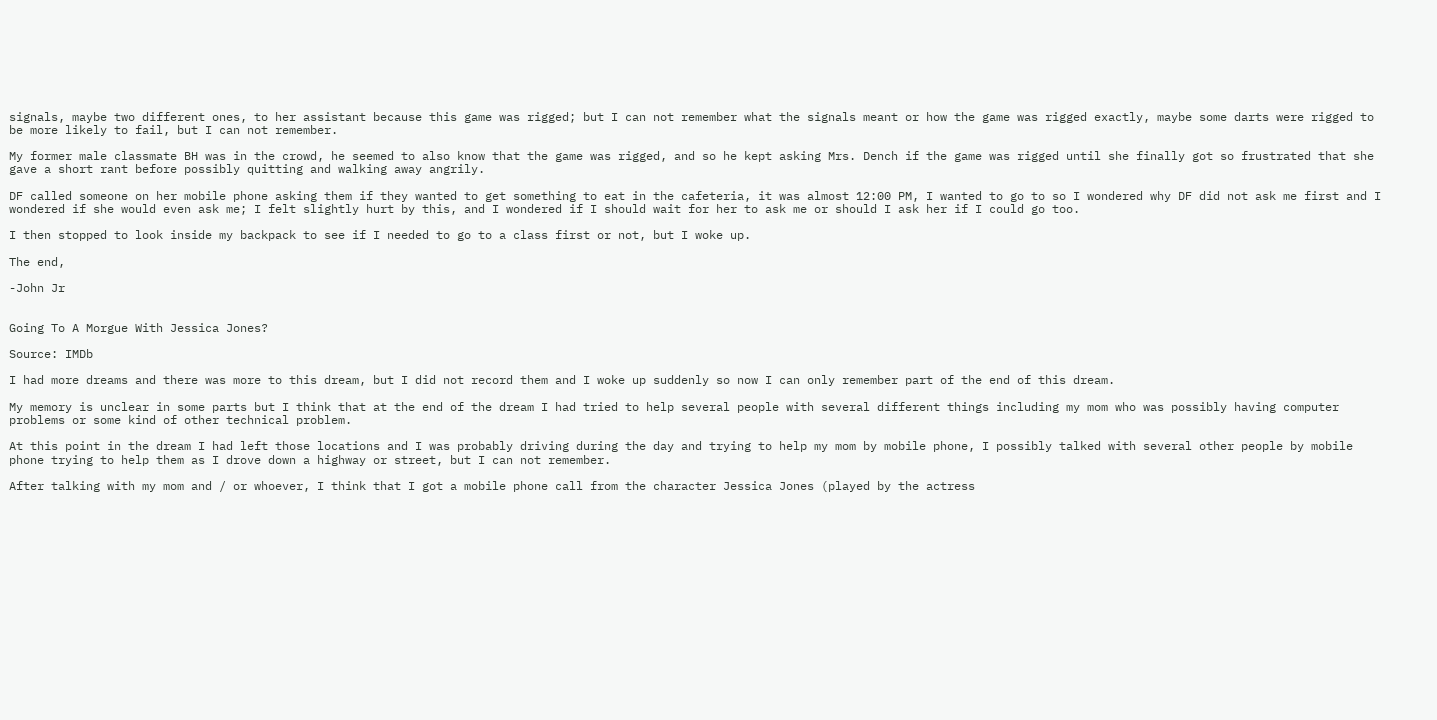signals, maybe two different ones, to her assistant because this game was rigged; but I can not remember what the signals meant or how the game was rigged exactly, maybe some darts were rigged to be more likely to fail, but I can not remember.

My former male classmate BH was in the crowd, he seemed to also know that the game was rigged, and so he kept asking Mrs. Dench if the game was rigged until she finally got so frustrated that she gave a short rant before possibly quitting and walking away angrily.

DF called someone on her mobile phone asking them if they wanted to get something to eat in the cafeteria, it was almost 12:00 PM, I wanted to go to so I wondered why DF did not ask me first and I wondered if she would even ask me; I felt slightly hurt by this, and I wondered if I should wait for her to ask me or should I ask her if I could go too.

I then stopped to look inside my backpack to see if I needed to go to a class first or not, but I woke up.

The end,

-John Jr


Going To A Morgue With Jessica Jones?

Source: IMDb

I had more dreams and there was more to this dream, but I did not record them and I woke up suddenly so now I can only remember part of the end of this dream.

My memory is unclear in some parts but I think that at the end of the dream I had tried to help several people with several different things including my mom who was possibly having computer problems or some kind of other technical problem.

At this point in the dream I had left those locations and I was probably driving during the day and trying to help my mom by mobile phone, I possibly talked with several other people by mobile phone trying to help them as I drove down a highway or street, but I can not remember.

After talking with my mom and / or whoever, I think that I got a mobile phone call from the character Jessica Jones (played by the actress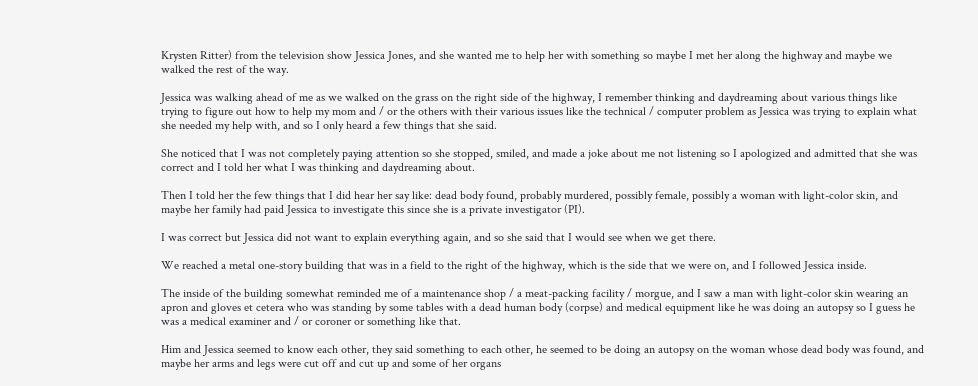Krysten Ritter) from the television show Jessica Jones, and she wanted me to help her with something so maybe I met her along the highway and maybe we walked the rest of the way.

Jessica was walking ahead of me as we walked on the grass on the right side of the highway, I remember thinking and daydreaming about various things like trying to figure out how to help my mom and / or the others with their various issues like the technical / computer problem as Jessica was trying to explain what she needed my help with, and so I only heard a few things that she said.

She noticed that I was not completely paying attention so she stopped, smiled, and made a joke about me not listening so I apologized and admitted that she was correct and I told her what I was thinking and daydreaming about.

Then I told her the few things that I did hear her say like: dead body found, probably murdered, possibly female, possibly a woman with light-color skin, and maybe her family had paid Jessica to investigate this since she is a private investigator (PI).

I was correct but Jessica did not want to explain everything again, and so she said that I would see when we get there.

We reached a metal one-story building that was in a field to the right of the highway, which is the side that we were on, and I followed Jessica inside.

The inside of the building somewhat reminded me of a maintenance shop / a meat-packing facility / morgue, and I saw a man with light-color skin wearing an apron and gloves et cetera who was standing by some tables with a dead human body (corpse) and medical equipment like he was doing an autopsy so I guess he was a medical examiner and / or coroner or something like that.

Him and Jessica seemed to know each other, they said something to each other, he seemed to be doing an autopsy on the woman whose dead body was found, and maybe her arms and legs were cut off and cut up and some of her organs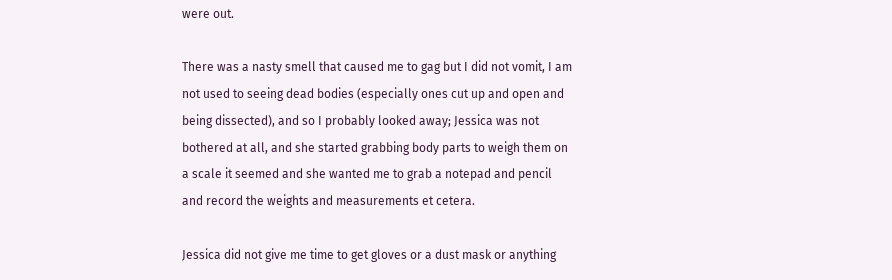were out.

There was a nasty smell that caused me to gag but I did not vomit, I am not used to seeing dead bodies (especially ones cut up and open and being dissected), and so I probably looked away; Jessica was not bothered at all, and she started grabbing body parts to weigh them on a scale it seemed and she wanted me to grab a notepad and pencil and record the weights and measurements et cetera.

Jessica did not give me time to get gloves or a dust mask or anything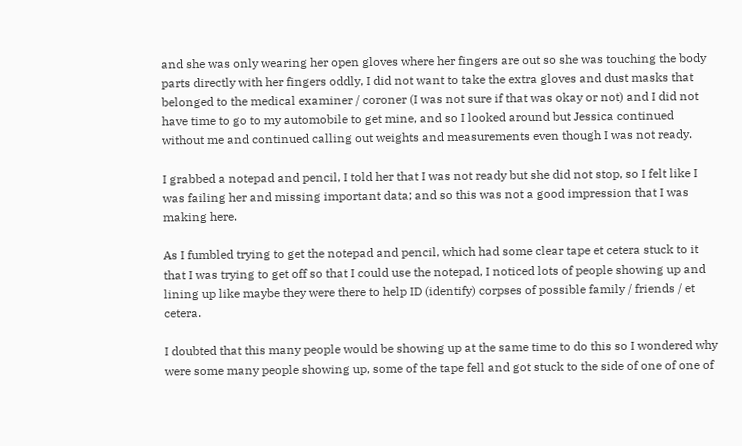and she was only wearing her open gloves where her fingers are out so she was touching the body parts directly with her fingers oddly, I did not want to take the extra gloves and dust masks that belonged to the medical examiner / coroner (I was not sure if that was okay or not) and I did not have time to go to my automobile to get mine, and so I looked around but Jessica continued without me and continued calling out weights and measurements even though I was not ready.

I grabbed a notepad and pencil, I told her that I was not ready but she did not stop, so I felt like I was failing her and missing important data; and so this was not a good impression that I was making here.

As I fumbled trying to get the notepad and pencil, which had some clear tape et cetera stuck to it that I was trying to get off so that I could use the notepad, I noticed lots of people showing up and lining up like maybe they were there to help ID (identify) corpses of possible family / friends / et cetera.

I doubted that this many people would be showing up at the same time to do this so I wondered why were some many people showing up, some of the tape fell and got stuck to the side of one of one of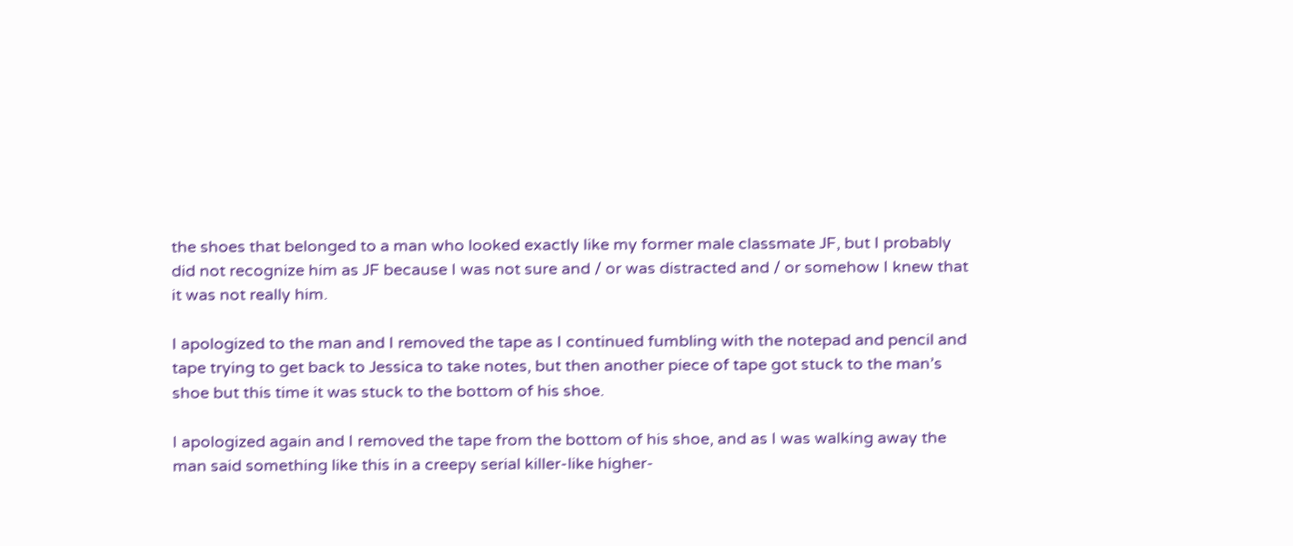the shoes that belonged to a man who looked exactly like my former male classmate JF, but I probably did not recognize him as JF because I was not sure and / or was distracted and / or somehow I knew that it was not really him.

I apologized to the man and I removed the tape as I continued fumbling with the notepad and pencil and tape trying to get back to Jessica to take notes, but then another piece of tape got stuck to the man’s shoe but this time it was stuck to the bottom of his shoe.

I apologized again and I removed the tape from the bottom of his shoe, and as I was walking away the man said something like this in a creepy serial killer-like higher-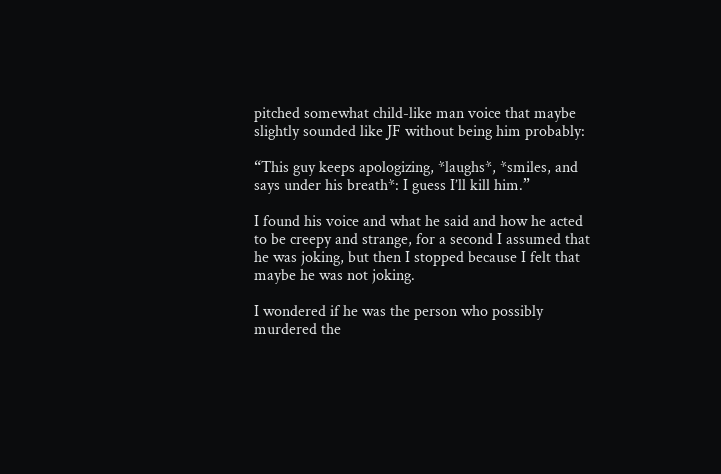pitched somewhat child-like man voice that maybe slightly sounded like JF without being him probably:

“This guy keeps apologizing, *laughs*, *smiles, and says under his breath*: I guess I’ll kill him.”

I found his voice and what he said and how he acted to be creepy and strange, for a second I assumed that he was joking, but then I stopped because I felt that maybe he was not joking.

I wondered if he was the person who possibly murdered the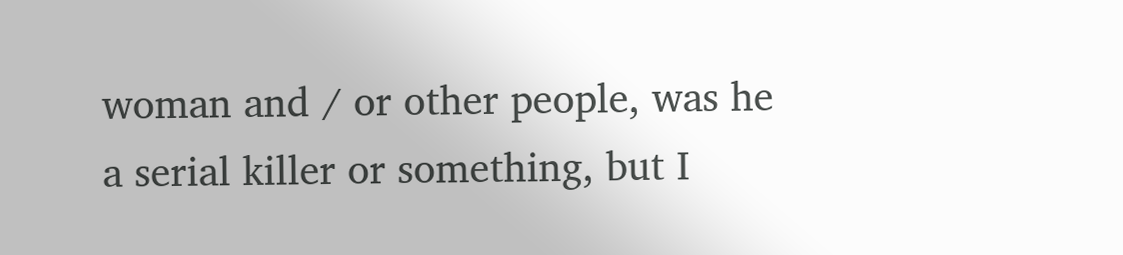woman and / or other people, was he a serial killer or something, but I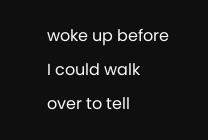woke up before I could walk over to tell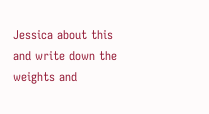Jessica about this and write down the weights and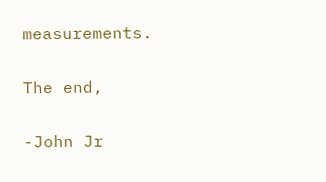measurements.

The end,

-John Jr